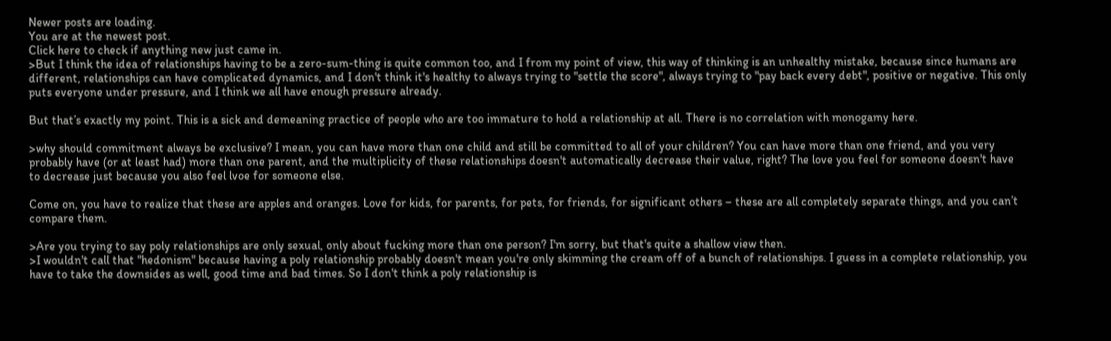Newer posts are loading.
You are at the newest post.
Click here to check if anything new just came in.
>But I think the idea of relationships having to be a zero-sum-thing is quite common too, and I from my point of view, this way of thinking is an unhealthy mistake, because since humans are different, relationships can have complicated dynamics, and I don't think it's healthy to always trying to "settle the score", always trying to "pay back every debt", positive or negative. This only puts everyone under pressure, and I think we all have enough pressure already.

But that’s exactly my point. This is a sick and demeaning practice of people who are too immature to hold a relationship at all. There is no correlation with monogamy here.

>why should commitment always be exclusive? I mean, you can have more than one child and still be committed to all of your children? You can have more than one friend, and you very probably have (or at least had) more than one parent, and the multiplicity of these relationships doesn't automatically decrease their value, right? The love you feel for someone doesn't have to decrease just because you also feel lvoe for someone else.

Come on, you have to realize that these are apples and oranges. Love for kids, for parents, for pets, for friends, for significant others – these are all completely separate things, and you can’t compare them.

>Are you trying to say poly relationships are only sexual, only about fucking more than one person? I'm sorry, but that's quite a shallow view then.
>I wouldn't call that "hedonism" because having a poly relationship probably doesn't mean you're only skimming the cream off of a bunch of relationships. I guess in a complete relationship, you have to take the downsides as well, good time and bad times. So I don't think a poly relationship is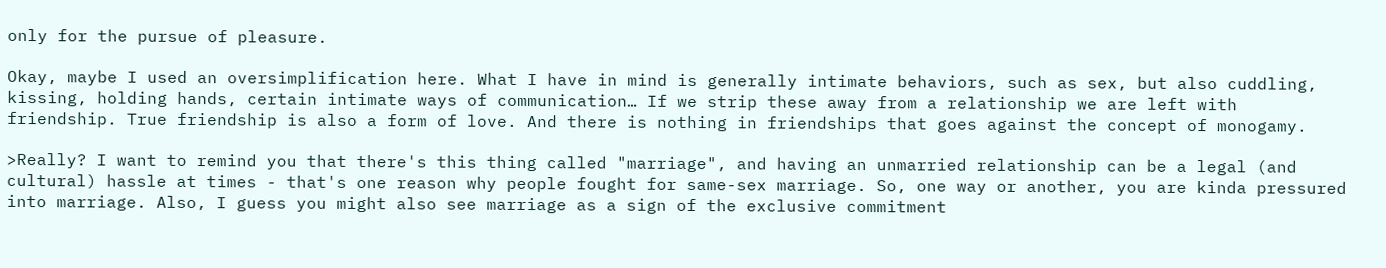only for the pursue of pleasure.

Okay, maybe I used an oversimplification here. What I have in mind is generally intimate behaviors, such as sex, but also cuddling, kissing, holding hands, certain intimate ways of communication… If we strip these away from a relationship we are left with friendship. True friendship is also a form of love. And there is nothing in friendships that goes against the concept of monogamy.

>Really? I want to remind you that there's this thing called "marriage", and having an unmarried relationship can be a legal (and cultural) hassle at times - that's one reason why people fought for same-sex marriage. So, one way or another, you are kinda pressured into marriage. Also, I guess you might also see marriage as a sign of the exclusive commitment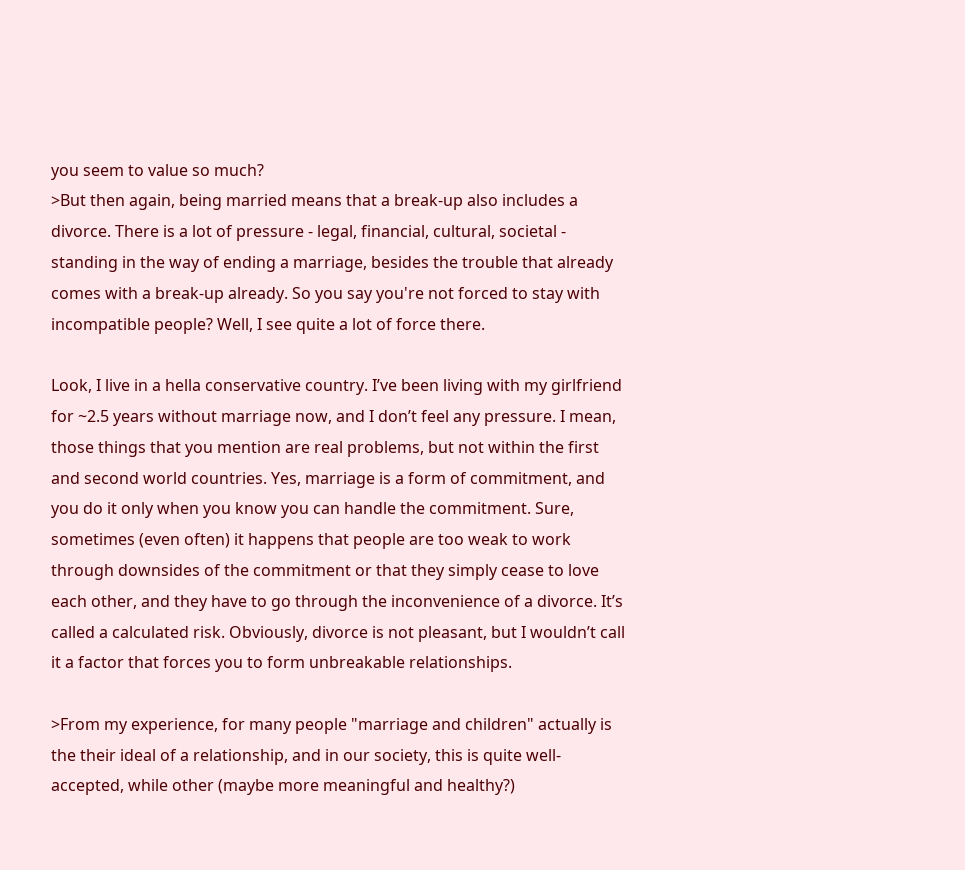you seem to value so much?
>But then again, being married means that a break-up also includes a divorce. There is a lot of pressure - legal, financial, cultural, societal - standing in the way of ending a marriage, besides the trouble that already comes with a break-up already. So you say you're not forced to stay with incompatible people? Well, I see quite a lot of force there.

Look, I live in a hella conservative country. I’ve been living with my girlfriend for ~2.5 years without marriage now, and I don’t feel any pressure. I mean, those things that you mention are real problems, but not within the first and second world countries. Yes, marriage is a form of commitment, and you do it only when you know you can handle the commitment. Sure, sometimes (even often) it happens that people are too weak to work through downsides of the commitment or that they simply cease to love each other, and they have to go through the inconvenience of a divorce. It’s called a calculated risk. Obviously, divorce is not pleasant, but I wouldn’t call it a factor that forces you to form unbreakable relationships.

>From my experience, for many people "marriage and children" actually is the their ideal of a relationship, and in our society, this is quite well-accepted, while other (maybe more meaningful and healthy?)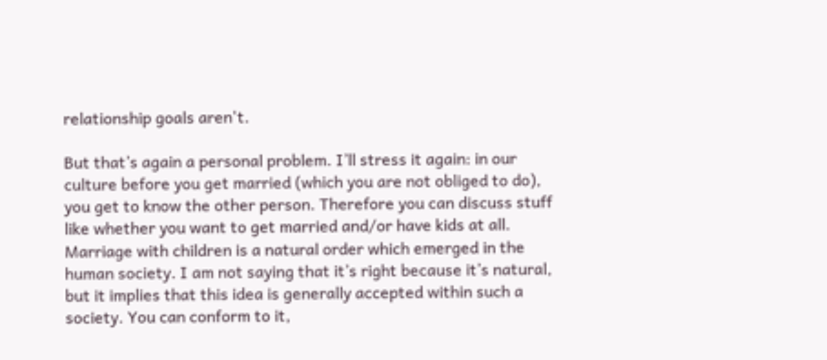relationship goals aren't.

But that’s again a personal problem. I’ll stress it again: in our culture before you get married (which you are not obliged to do), you get to know the other person. Therefore you can discuss stuff like whether you want to get married and/or have kids at all. Marriage with children is a natural order which emerged in the human society. I am not saying that it’s right because it’s natural, but it implies that this idea is generally accepted within such a society. You can conform to it,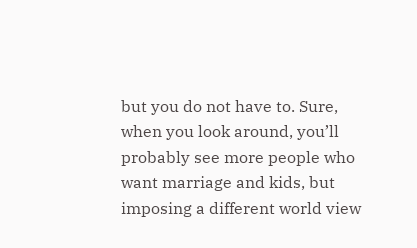but you do not have to. Sure, when you look around, you’ll probably see more people who want marriage and kids, but imposing a different world view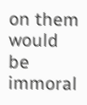on them would be immoral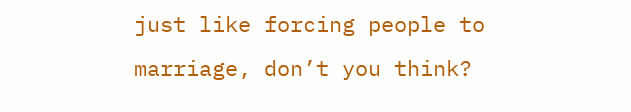just like forcing people to marriage, don’t you think?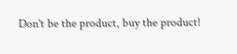Don't be the product, buy the product!